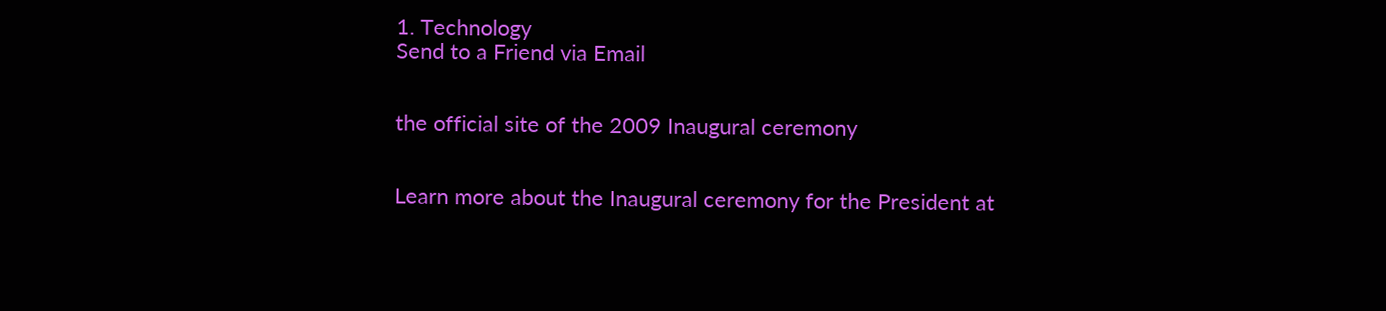1. Technology
Send to a Friend via Email


the official site of the 2009 Inaugural ceremony


Learn more about the Inaugural ceremony for the President at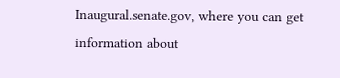Inaugural.senate.gov, where you can get information about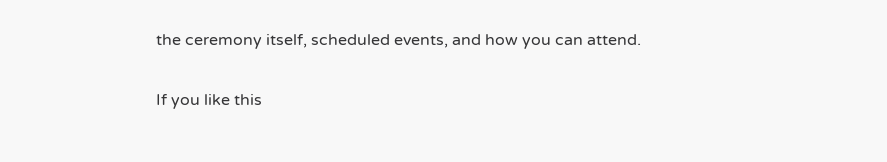the ceremony itself, scheduled events, and how you can attend.

If you like this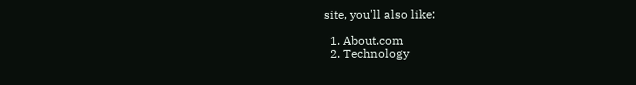site, you'll also like:

  1. About.com
  2. Technology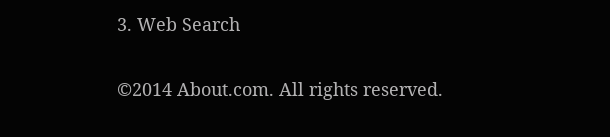3. Web Search

©2014 About.com. All rights reserved.